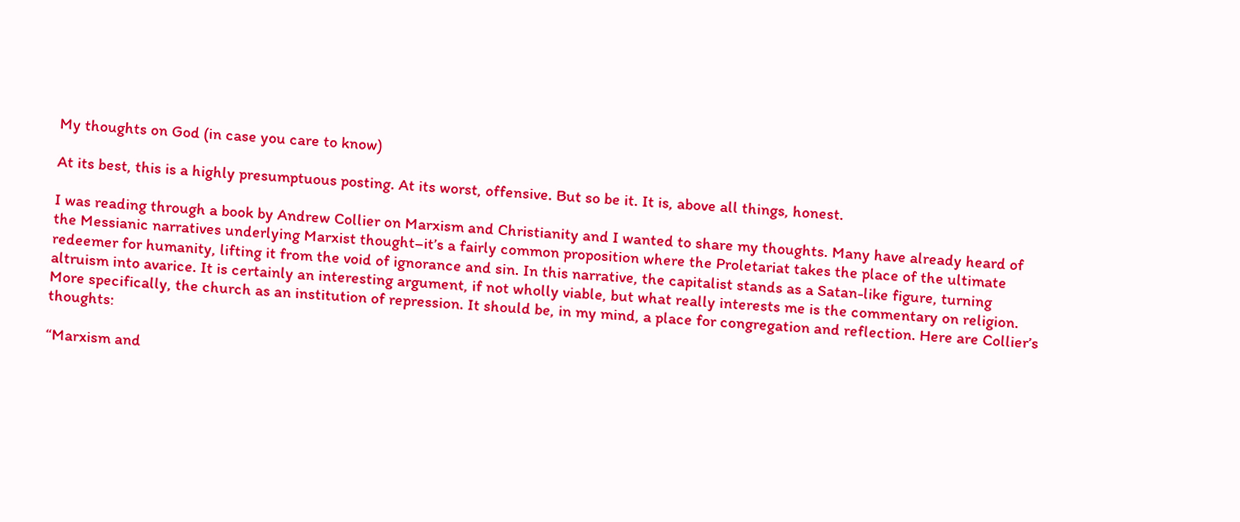My thoughts on God (in case you care to know)

At its best, this is a highly presumptuous posting. At its worst, offensive. But so be it. It is, above all things, honest.

I was reading through a book by Andrew Collier on Marxism and Christianity and I wanted to share my thoughts. Many have already heard of the Messianic narratives underlying Marxist thought–it’s a fairly common proposition where the Proletariat takes the place of the ultimate redeemer for humanity, lifting it from the void of ignorance and sin. In this narrative, the capitalist stands as a Satan-like figure, turning altruism into avarice. It is certainly an interesting argument, if not wholly viable, but what really interests me is the commentary on religion. More specifically, the church as an institution of repression. It should be, in my mind, a place for congregation and reflection. Here are Collier’s thoughts:

“Marxism and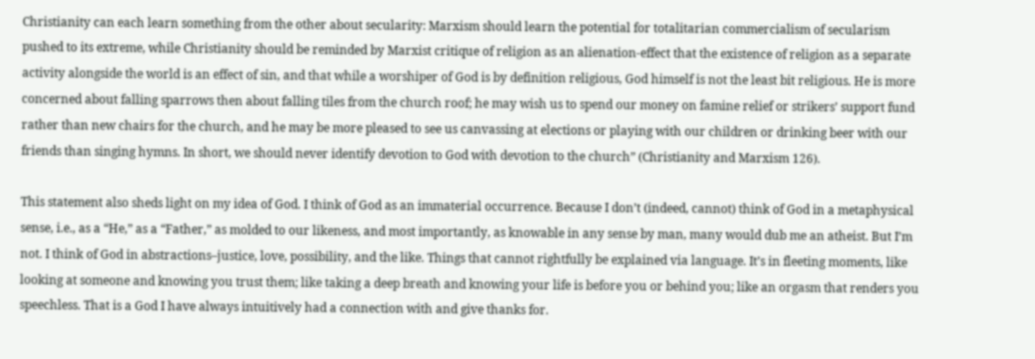Christianity can each learn something from the other about secularity: Marxism should learn the potential for totalitarian commercialism of secularism pushed to its extreme, while Christianity should be reminded by Marxist critique of religion as an alienation-effect that the existence of religion as a separate activity alongside the world is an effect of sin, and that while a worshiper of God is by definition religious, God himself is not the least bit religious. He is more concerned about falling sparrows then about falling tiles from the church roof; he may wish us to spend our money on famine relief or strikers’ support fund rather than new chairs for the church, and he may be more pleased to see us canvassing at elections or playing with our children or drinking beer with our friends than singing hymns. In short, we should never identify devotion to God with devotion to the church” (Christianity and Marxism 126).

This statement also sheds light on my idea of God. I think of God as an immaterial occurrence. Because I don’t (indeed, cannot) think of God in a metaphysical sense, i.e., as a “He,” as a “Father,” as molded to our likeness, and most importantly, as knowable in any sense by man, many would dub me an atheist. But I’m not. I think of God in abstractions–justice, love, possibility, and the like. Things that cannot rightfully be explained via language. It’s in fleeting moments, like looking at someone and knowing you trust them; like taking a deep breath and knowing your life is before you or behind you; like an orgasm that renders you speechless. That is a God I have always intuitively had a connection with and give thanks for.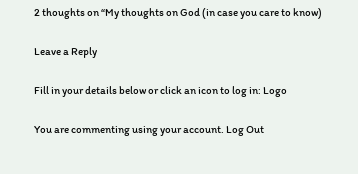2 thoughts on “My thoughts on God (in case you care to know)

Leave a Reply

Fill in your details below or click an icon to log in: Logo

You are commenting using your account. Log Out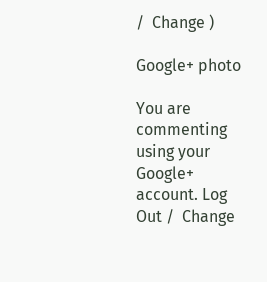/  Change )

Google+ photo

You are commenting using your Google+ account. Log Out /  Change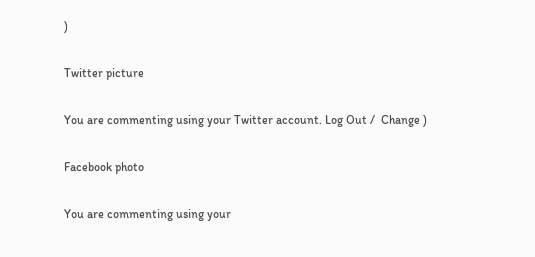)

Twitter picture

You are commenting using your Twitter account. Log Out /  Change )

Facebook photo

You are commenting using your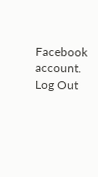Facebook account. Log Out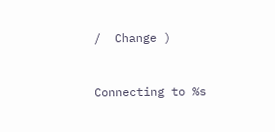/  Change )


Connecting to %s